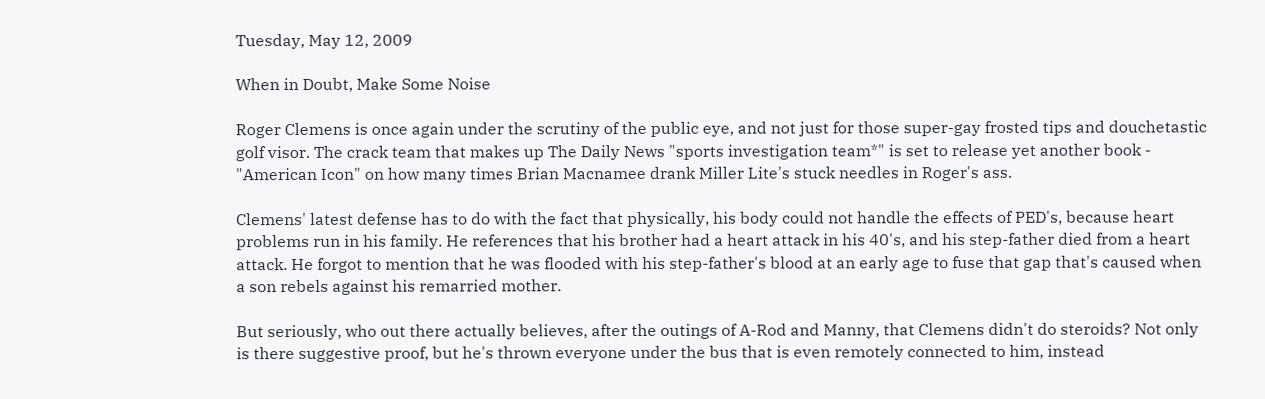Tuesday, May 12, 2009

When in Doubt, Make Some Noise

Roger Clemens is once again under the scrutiny of the public eye, and not just for those super-gay frosted tips and douchetastic golf visor. The crack team that makes up The Daily News "sports investigation team*" is set to release yet another book - "American Icon" on how many times Brian Macnamee drank Miller Lite's stuck needles in Roger's ass.

Clemens' latest defense has to do with the fact that physically, his body could not handle the effects of PED's, because heart problems run in his family. He references that his brother had a heart attack in his 40's, and his step-father died from a heart attack. He forgot to mention that he was flooded with his step-father's blood at an early age to fuse that gap that's caused when a son rebels against his remarried mother.

But seriously, who out there actually believes, after the outings of A-Rod and Manny, that Clemens didn't do steroids? Not only is there suggestive proof, but he's thrown everyone under the bus that is even remotely connected to him, instead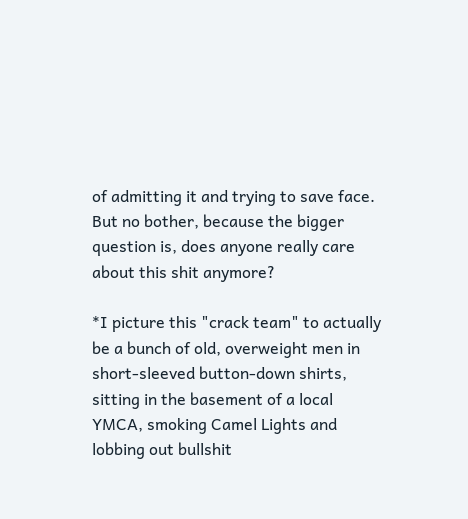of admitting it and trying to save face. But no bother, because the bigger question is, does anyone really care about this shit anymore?

*I picture this "crack team" to actually be a bunch of old, overweight men in short-sleeved button-down shirts, sitting in the basement of a local YMCA, smoking Camel Lights and lobbing out bullshit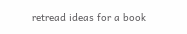retread ideas for a book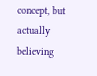concept, but actually believing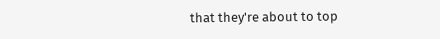that they're about to top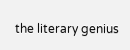the literary genius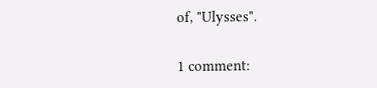of, "Ulysses".

1 comment: